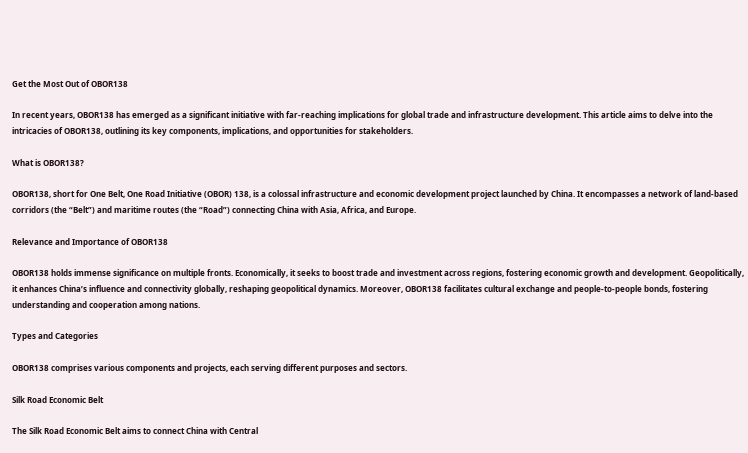Get the Most Out of OBOR138

In recent years, OBOR138 has emerged as a significant initiative with far-reaching implications for global trade and infrastructure development. This article aims to delve into the intricacies of OBOR138, outlining its key components, implications, and opportunities for stakeholders.

What is OBOR138?

OBOR138, short for One Belt, One Road Initiative (OBOR) 138, is a colossal infrastructure and economic development project launched by China. It encompasses a network of land-based corridors (the “Belt”) and maritime routes (the “Road”) connecting China with Asia, Africa, and Europe.

Relevance and Importance of OBOR138

OBOR138 holds immense significance on multiple fronts. Economically, it seeks to boost trade and investment across regions, fostering economic growth and development. Geopolitically, it enhances China’s influence and connectivity globally, reshaping geopolitical dynamics. Moreover, OBOR138 facilitates cultural exchange and people-to-people bonds, fostering understanding and cooperation among nations.

Types and Categories

OBOR138 comprises various components and projects, each serving different purposes and sectors.

Silk Road Economic Belt

The Silk Road Economic Belt aims to connect China with Central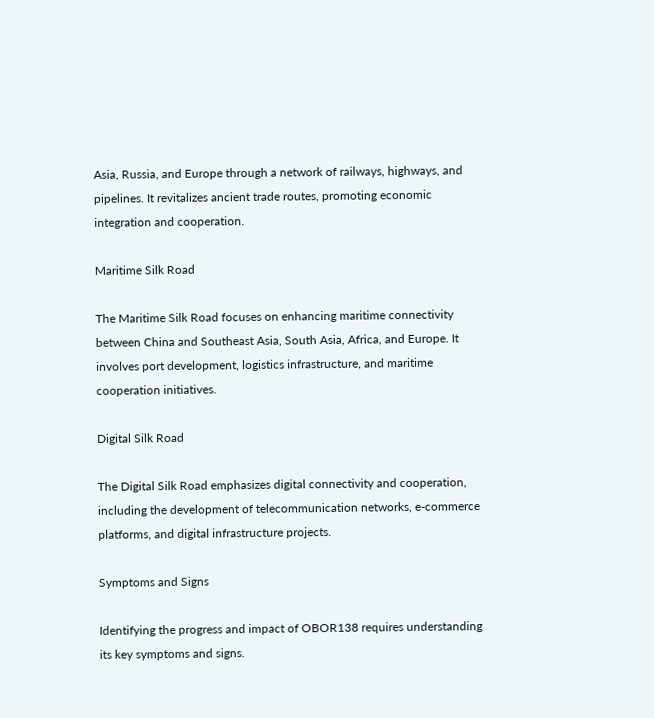Asia, Russia, and Europe through a network of railways, highways, and pipelines. It revitalizes ancient trade routes, promoting economic integration and cooperation.

Maritime Silk Road

The Maritime Silk Road focuses on enhancing maritime connectivity between China and Southeast Asia, South Asia, Africa, and Europe. It involves port development, logistics infrastructure, and maritime cooperation initiatives.

Digital Silk Road

The Digital Silk Road emphasizes digital connectivity and cooperation, including the development of telecommunication networks, e-commerce platforms, and digital infrastructure projects.

Symptoms and Signs

Identifying the progress and impact of OBOR138 requires understanding its key symptoms and signs.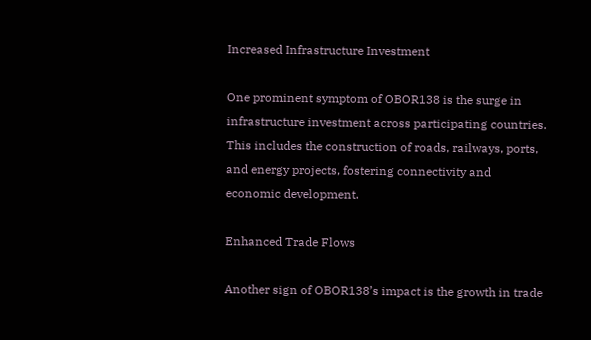Increased Infrastructure Investment

One prominent symptom of OBOR138 is the surge in infrastructure investment across participating countries. This includes the construction of roads, railways, ports, and energy projects, fostering connectivity and economic development.

Enhanced Trade Flows

Another sign of OBOR138’s impact is the growth in trade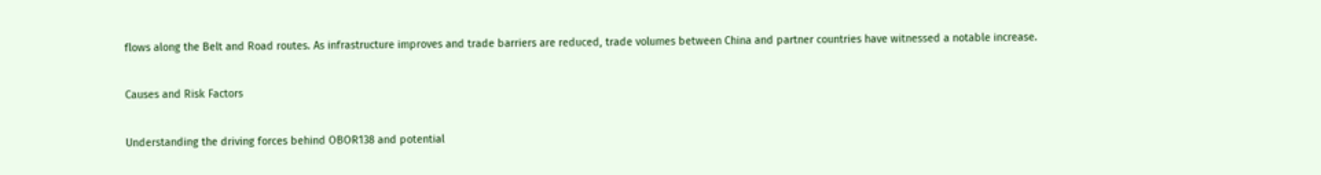flows along the Belt and Road routes. As infrastructure improves and trade barriers are reduced, trade volumes between China and partner countries have witnessed a notable increase.

Causes and Risk Factors

Understanding the driving forces behind OBOR138 and potential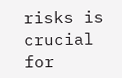risks is crucial for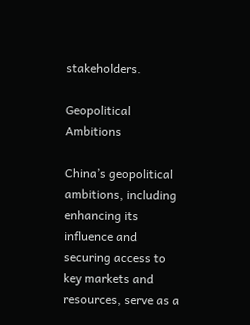stakeholders.

Geopolitical Ambitions

China’s geopolitical ambitions, including enhancing its influence and securing access to key markets and resources, serve as a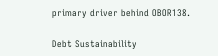primary driver behind OBOR138.

Debt Sustainability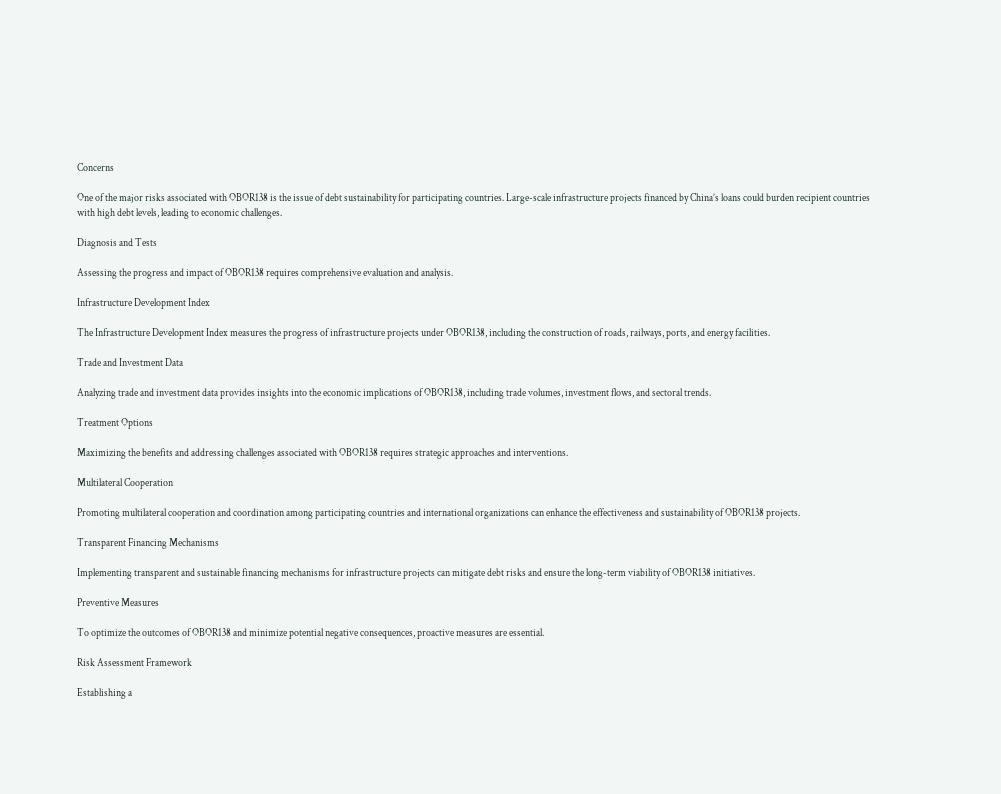Concerns

One of the major risks associated with OBOR138 is the issue of debt sustainability for participating countries. Large-scale infrastructure projects financed by China’s loans could burden recipient countries with high debt levels, leading to economic challenges.

Diagnosis and Tests

Assessing the progress and impact of OBOR138 requires comprehensive evaluation and analysis.

Infrastructure Development Index

The Infrastructure Development Index measures the progress of infrastructure projects under OBOR138, including the construction of roads, railways, ports, and energy facilities.

Trade and Investment Data

Analyzing trade and investment data provides insights into the economic implications of OBOR138, including trade volumes, investment flows, and sectoral trends.

Treatment Options

Maximizing the benefits and addressing challenges associated with OBOR138 requires strategic approaches and interventions.

Multilateral Cooperation

Promoting multilateral cooperation and coordination among participating countries and international organizations can enhance the effectiveness and sustainability of OBOR138 projects.

Transparent Financing Mechanisms

Implementing transparent and sustainable financing mechanisms for infrastructure projects can mitigate debt risks and ensure the long-term viability of OBOR138 initiatives.

Preventive Measures

To optimize the outcomes of OBOR138 and minimize potential negative consequences, proactive measures are essential.

Risk Assessment Framework

Establishing a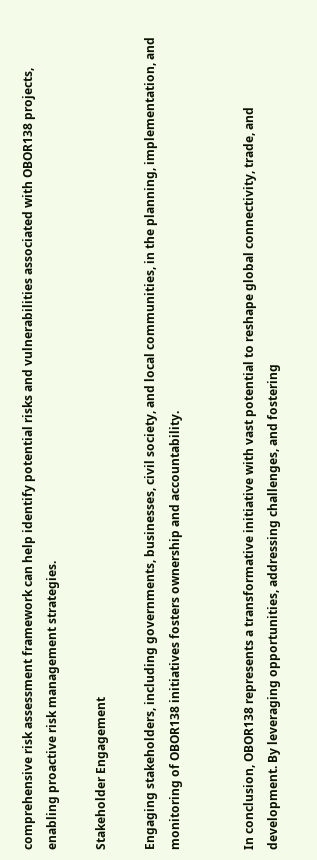comprehensive risk assessment framework can help identify potential risks and vulnerabilities associated with OBOR138 projects, enabling proactive risk management strategies.

Stakeholder Engagement

Engaging stakeholders, including governments, businesses, civil society, and local communities, in the planning, implementation, and monitoring of OBOR138 initiatives fosters ownership and accountability.


In conclusion, OBOR138 represents a transformative initiative with vast potential to reshape global connectivity, trade, and development. By leveraging opportunities, addressing challenges, and fostering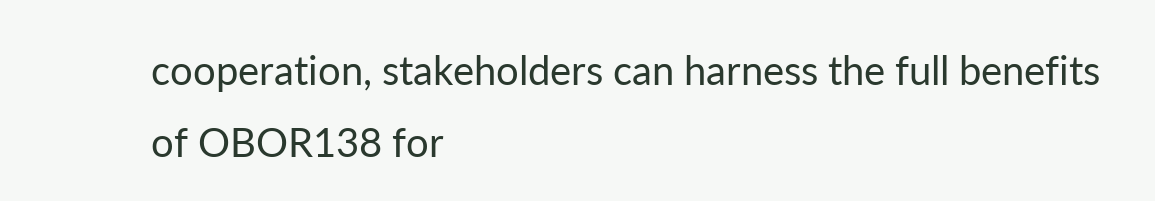cooperation, stakeholders can harness the full benefits of OBOR138 for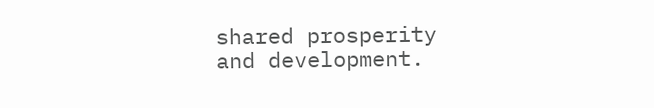shared prosperity and development.